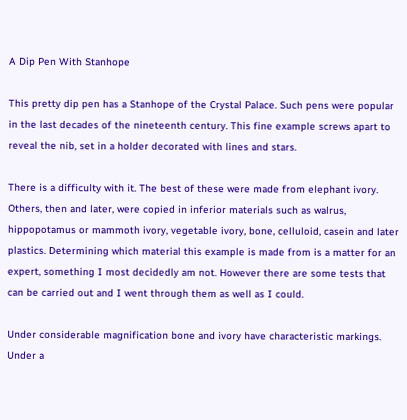A Dip Pen With Stanhope

This pretty dip pen has a Stanhope of the Crystal Palace. Such pens were popular in the last decades of the nineteenth century. This fine example screws apart to reveal the nib, set in a holder decorated with lines and stars.

There is a difficulty with it. The best of these were made from elephant ivory. Others, then and later, were copied in inferior materials such as walrus, hippopotamus or mammoth ivory, vegetable ivory, bone, celluloid, casein and later plastics. Determining which material this example is made from is a matter for an expert, something I most decidedly am not. However there are some tests that can be carried out and I went through them as well as I could.

Under considerable magnification bone and ivory have characteristic markings. Under a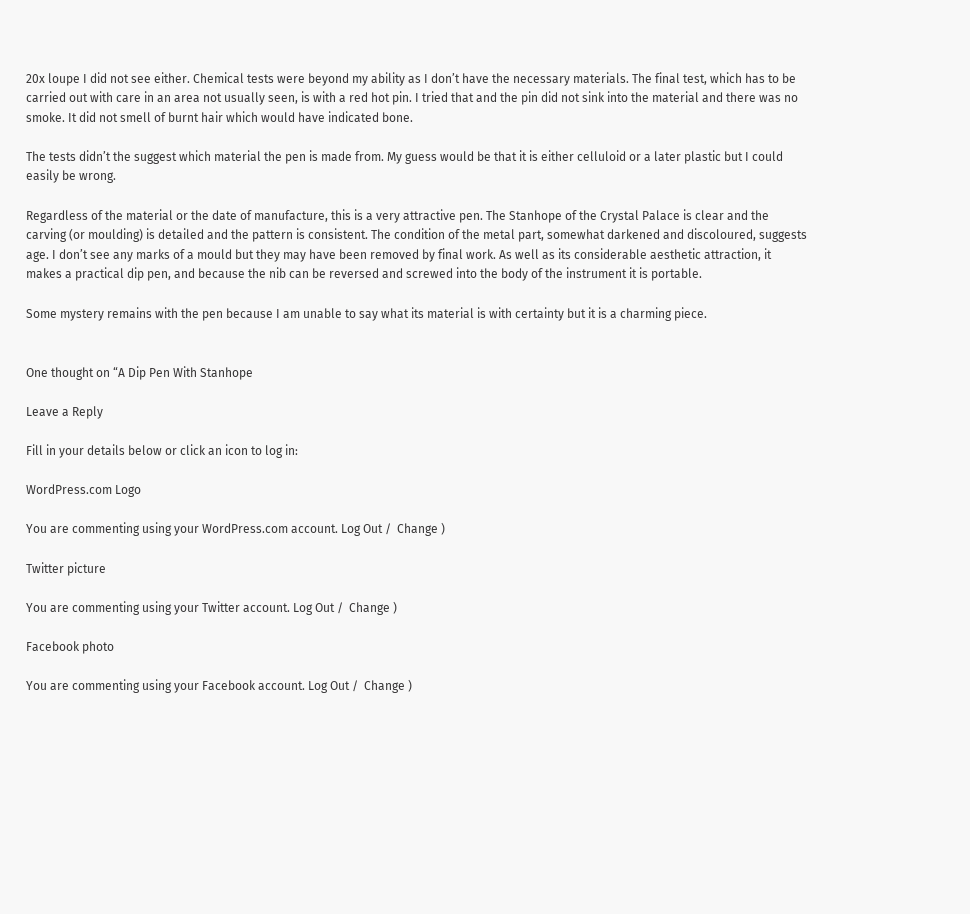20x loupe I did not see either. Chemical tests were beyond my ability as I don’t have the necessary materials. The final test, which has to be carried out with care in an area not usually seen, is with a red hot pin. I tried that and the pin did not sink into the material and there was no smoke. It did not smell of burnt hair which would have indicated bone.

The tests didn’t the suggest which material the pen is made from. My guess would be that it is either celluloid or a later plastic but I could easily be wrong.

Regardless of the material or the date of manufacture, this is a very attractive pen. The Stanhope of the Crystal Palace is clear and the carving (or moulding) is detailed and the pattern is consistent. The condition of the metal part, somewhat darkened and discoloured, suggests age. I don’t see any marks of a mould but they may have been removed by final work. As well as its considerable aesthetic attraction, it makes a practical dip pen, and because the nib can be reversed and screwed into the body of the instrument it is portable.

Some mystery remains with the pen because I am unable to say what its material is with certainty but it is a charming piece.


One thought on “A Dip Pen With Stanhope

Leave a Reply

Fill in your details below or click an icon to log in:

WordPress.com Logo

You are commenting using your WordPress.com account. Log Out /  Change )

Twitter picture

You are commenting using your Twitter account. Log Out /  Change )

Facebook photo

You are commenting using your Facebook account. Log Out /  Change )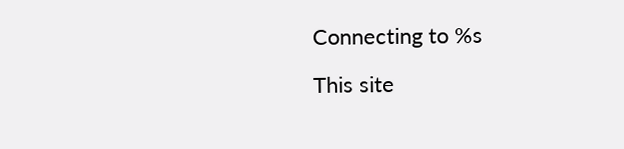Connecting to %s

This site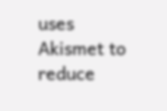uses Akismet to reduce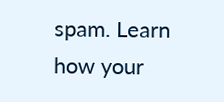spam. Learn how your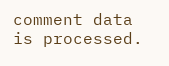comment data is processed.